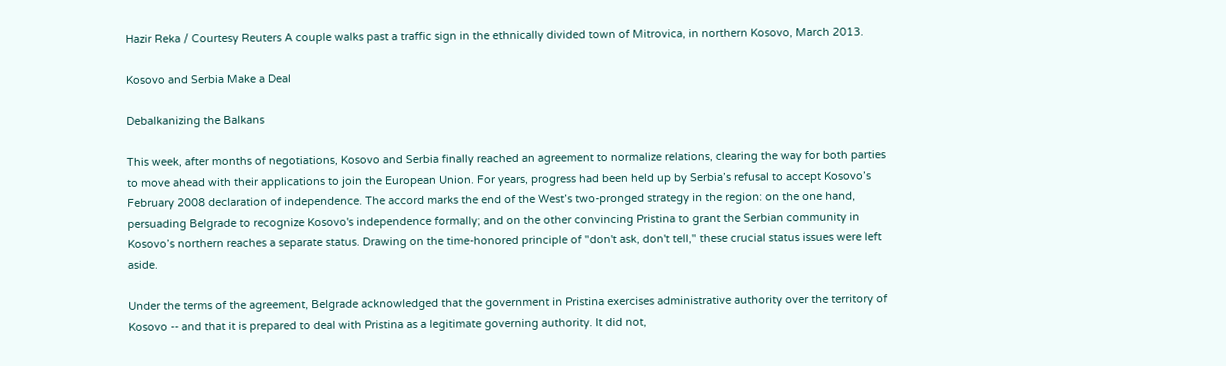Hazir Reka / Courtesy Reuters A couple walks past a traffic sign in the ethnically divided town of Mitrovica, in northern Kosovo, March 2013.

Kosovo and Serbia Make a Deal

Debalkanizing the Balkans

This week, after months of negotiations, Kosovo and Serbia finally reached an agreement to normalize relations, clearing the way for both parties to move ahead with their applications to join the European Union. For years, progress had been held up by Serbia’s refusal to accept Kosovo’s February 2008 declaration of independence. The accord marks the end of the West’s two-pronged strategy in the region: on the one hand, persuading Belgrade to recognize Kosovo's independence formally; and on the other convincing Pristina to grant the Serbian community in Kosovo’s northern reaches a separate status. Drawing on the time-honored principle of "don't ask, don't tell," these crucial status issues were left aside.

Under the terms of the agreement, Belgrade acknowledged that the government in Pristina exercises administrative authority over the territory of Kosovo -- and that it is prepared to deal with Pristina as a legitimate governing authority. It did not,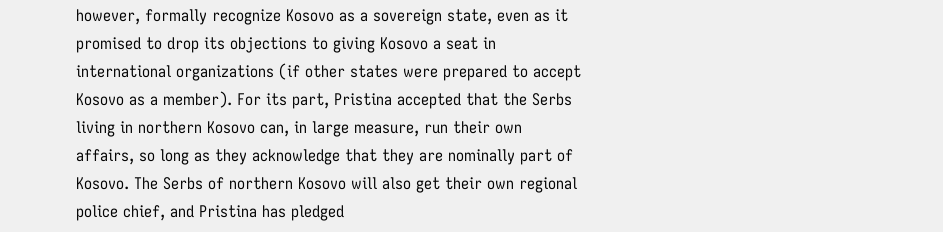however, formally recognize Kosovo as a sovereign state, even as it promised to drop its objections to giving Kosovo a seat in international organizations (if other states were prepared to accept Kosovo as a member). For its part, Pristina accepted that the Serbs living in northern Kosovo can, in large measure, run their own affairs, so long as they acknowledge that they are nominally part of Kosovo. The Serbs of northern Kosovo will also get their own regional police chief, and Pristina has pledged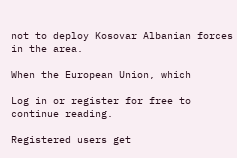not to deploy Kosovar Albanian forces in the area.

When the European Union, which

Log in or register for free to continue reading.

Registered users get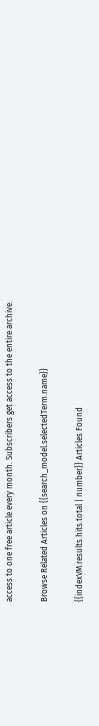access to one free article every month. Subscribers get access to the entire archive.

Browse Related Articles on {{search_model.selectedTerm.name}}

{{indexVM.results.hits.total | number}} Articles Found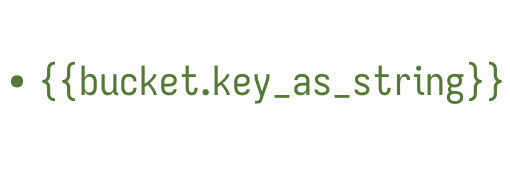• {{bucket.key_as_string}}